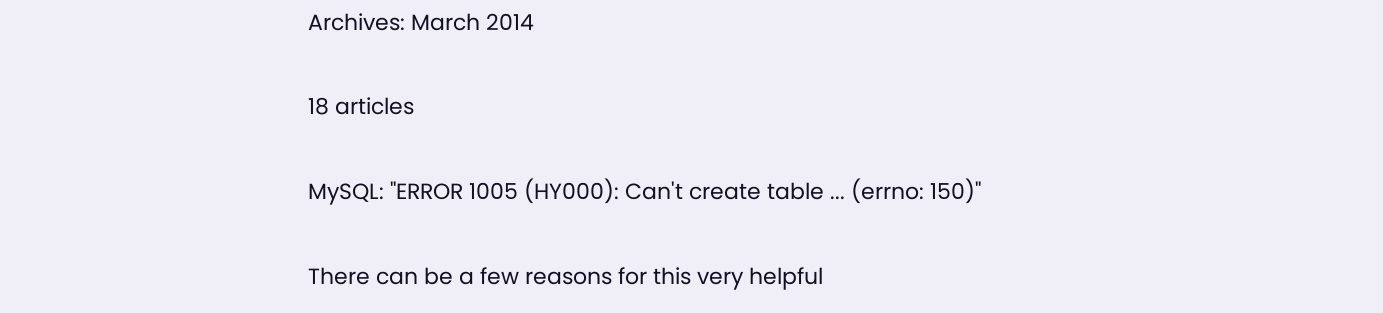Archives: March 2014

18 articles

MySQL: "ERROR 1005 (HY000): Can't create table ... (errno: 150)"

There can be a few reasons for this very helpful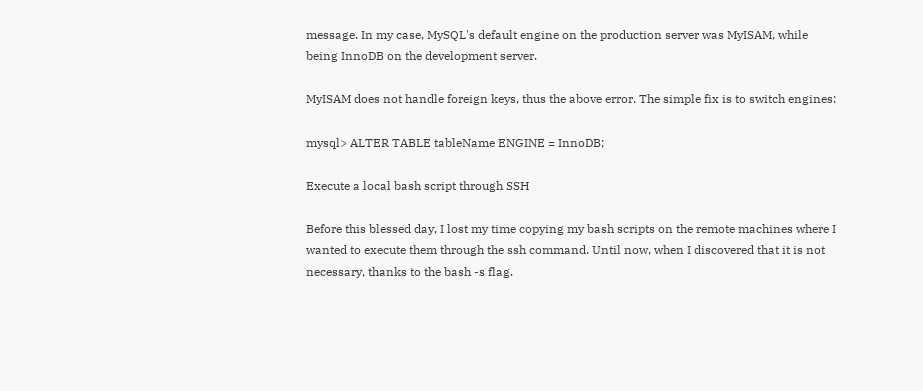message. In my case, MySQL's default engine on the production server was MyISAM, while being InnoDB on the development server.

MyISAM does not handle foreign keys, thus the above error. The simple fix is to switch engines:

mysql> ALTER TABLE tableName ENGINE = InnoDB;

Execute a local bash script through SSH

Before this blessed day, I lost my time copying my bash scripts on the remote machines where I wanted to execute them through the ssh command. Until now, when I discovered that it is not necessary, thanks to the bash -s flag.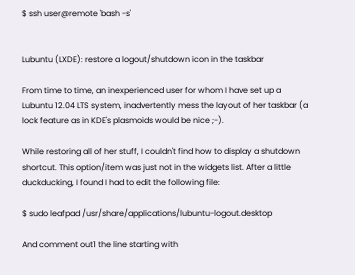$ ssh user@remote 'bash -s'


Lubuntu (LXDE): restore a logout/shutdown icon in the taskbar

From time to time, an inexperienced user for whom I have set up a Lubuntu 12.04 LTS system, inadvertently mess the layout of her taskbar (a lock feature as in KDE's plasmoids would be nice ;-).

While restoring all of her stuff, I couldn't find how to display a shutdown shortcut. This option/item was just not in the widgets list. After a little duckducking, I found I had to edit the following file:

$ sudo leafpad /usr/share/applications/lubuntu-logout.desktop

And comment out1 the line starting with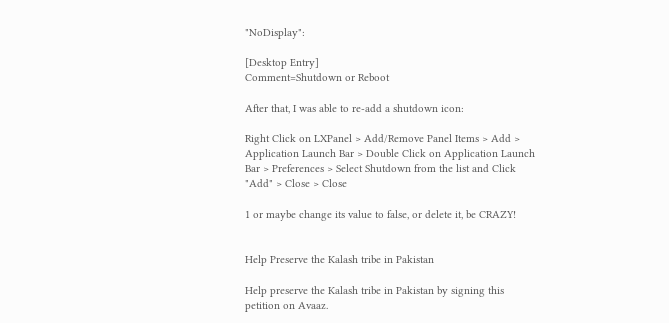"NoDisplay":

[Desktop Entry]
Comment=Shutdown or Reboot

After that, I was able to re-add a shutdown icon:

Right Click on LXPanel > Add/Remove Panel Items > Add > Application Launch Bar > Double Click on Application Launch Bar > Preferences > Select Shutdown from the list and Click "Add" > Close > Close

1 or maybe change its value to false, or delete it, be CRAZY!


Help Preserve the Kalash tribe in Pakistan

Help preserve the Kalash tribe in Pakistan by signing this petition on Avaaz.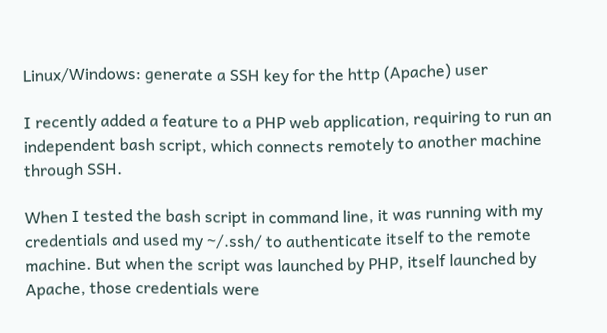Linux/Windows: generate a SSH key for the http (Apache) user

I recently added a feature to a PHP web application, requiring to run an independent bash script, which connects remotely to another machine through SSH.

When I tested the bash script in command line, it was running with my credentials and used my ~/.ssh/ to authenticate itself to the remote machine. But when the script was launched by PHP, itself launched by Apache, those credentials were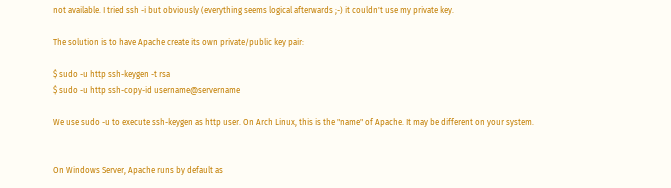not available. I tried ssh -i but obviously (everything seems logical afterwards ;-) it couldn't use my private key.

The solution is to have Apache create its own private/public key pair:

$ sudo -u http ssh-keygen -t rsa
$ sudo -u http ssh-copy-id username@servername

We use sudo -u to execute ssh-keygen as http user. On Arch Linux, this is the "name" of Apache. It may be different on your system.


On Windows Server, Apache runs by default as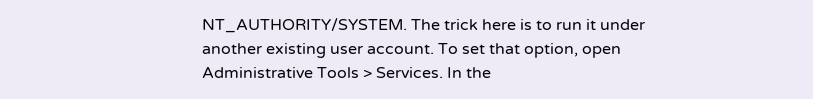NT_AUTHORITY/SYSTEM. The trick here is to run it under another existing user account. To set that option, open Administrative Tools > Services. In the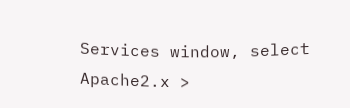Services window, select Apache2.x >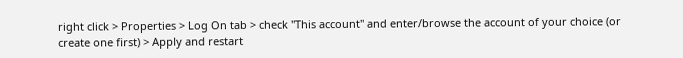right click > Properties > Log On tab > check "This account" and enter/browse the account of your choice (or create one first) > Apply and restart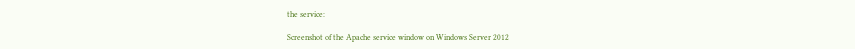the service:

Screenshot of the Apache service window on Windows Server 2012